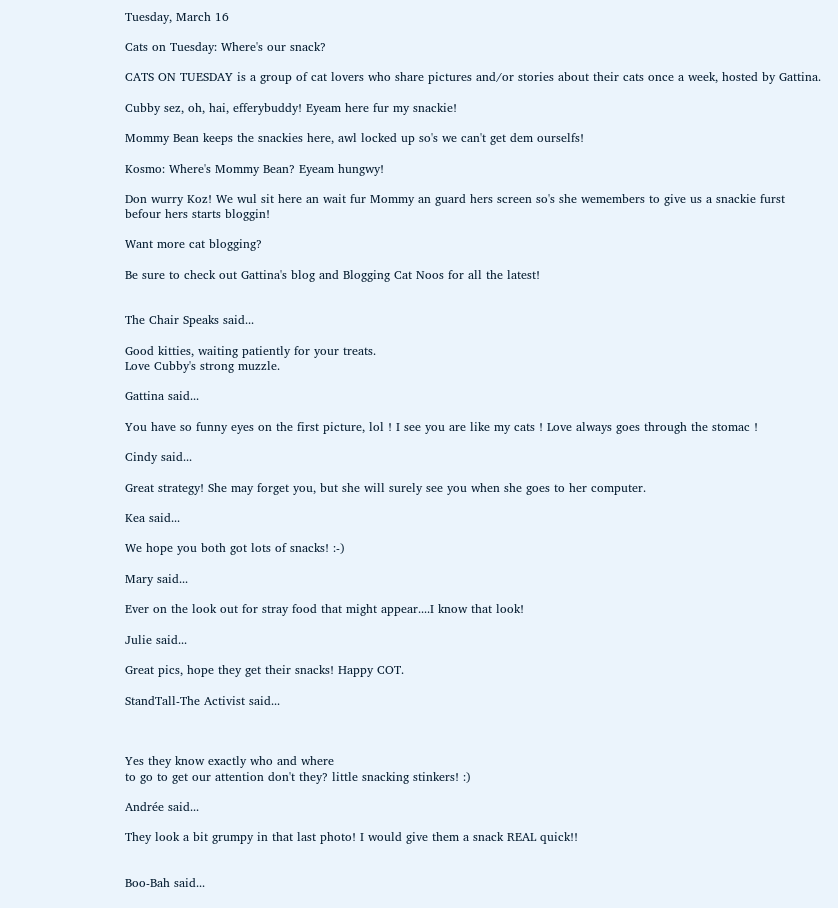Tuesday, March 16

Cats on Tuesday: Where's our snack?

CATS ON TUESDAY is a group of cat lovers who share pictures and/or stories about their cats once a week, hosted by Gattina.

Cubby sez, oh, hai, efferybuddy! Eyeam here fur my snackie!

Mommy Bean keeps the snackies here, awl locked up so's we can't get dem ourselfs!

Kosmo: Where's Mommy Bean? Eyeam hungwy!

Don wurry Koz! We wul sit here an wait fur Mommy an guard hers screen so's she wemembers to give us a snackie furst befour hers starts bloggin!

Want more cat blogging?

Be sure to check out Gattina's blog and Blogging Cat Noos for all the latest!


The Chair Speaks said...

Good kitties, waiting patiently for your treats.
Love Cubby's strong muzzle.

Gattina said...

You have so funny eyes on the first picture, lol ! I see you are like my cats ! Love always goes through the stomac !

Cindy said...

Great strategy! She may forget you, but she will surely see you when she goes to her computer.

Kea said...

We hope you both got lots of snacks! :-)

Mary said...

Ever on the look out for stray food that might appear....I know that look!

Julie said...

Great pics, hope they get their snacks! Happy COT.

StandTall-The Activist said...



Yes they know exactly who and where
to go to get our attention don't they? little snacking stinkers! :)

Andrée said...

They look a bit grumpy in that last photo! I would give them a snack REAL quick!!


Boo-Bah said...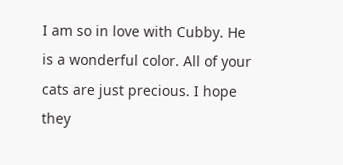I am so in love with Cubby. He is a wonderful color. All of your cats are just precious. I hope they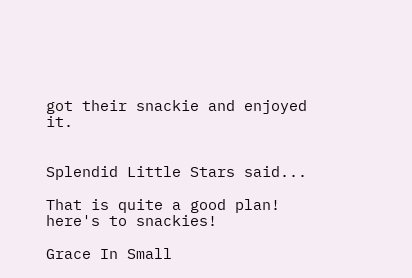got their snackie and enjoyed it.


Splendid Little Stars said...

That is quite a good plan! here's to snackies!

Grace In Small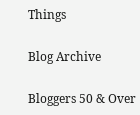Things

Blog Archive

Bloggers 50 & Over